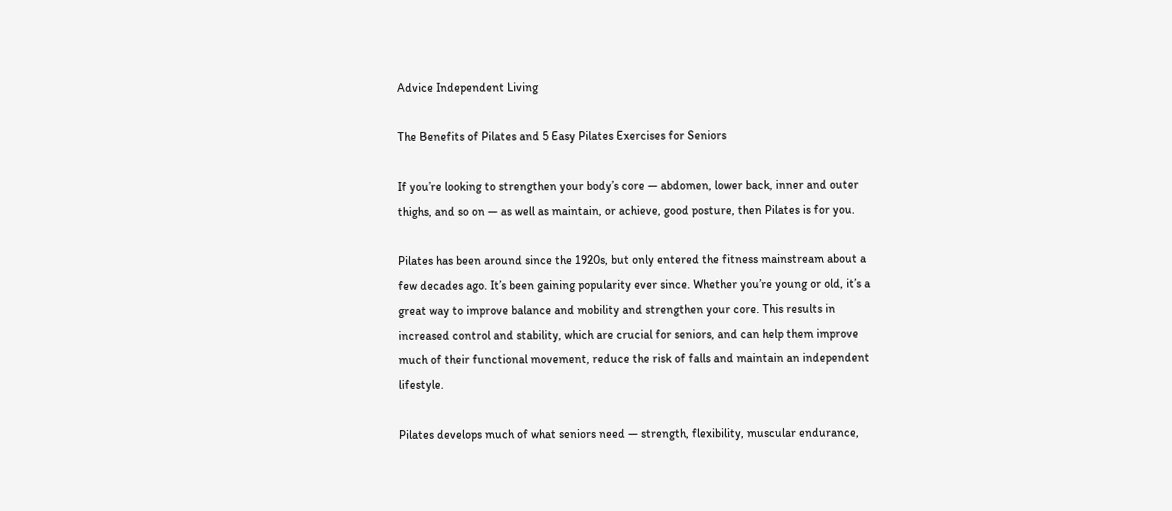Advice Independent Living

The Benefits of Pilates and 5 Easy Pilates Exercises for Seniors

If you’re looking to strengthen your body’s core — abdomen, lower back, inner and outer thighs, and so on — as well as maintain, or achieve, good posture, then Pilates is for you.

Pilates has been around since the 1920s, but only entered the fitness mainstream about a few decades ago. It’s been gaining popularity ever since. Whether you’re young or old, it’s a great way to improve balance and mobility and strengthen your core. This results in increased control and stability, which are crucial for seniors, and can help them improve much of their functional movement, reduce the risk of falls and maintain an independent lifestyle.

Pilates develops much of what seniors need — strength, flexibility, muscular endurance,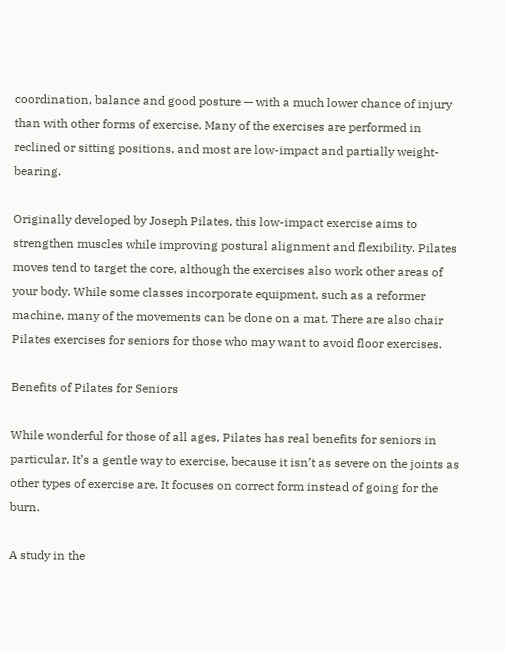coordination, balance and good posture — with a much lower chance of injury than with other forms of exercise. Many of the exercises are performed in reclined or sitting positions, and most are low-impact and partially weight-bearing.

Originally developed by Joseph Pilates, this low-impact exercise aims to strengthen muscles while improving postural alignment and flexibility. Pilates moves tend to target the core, although the exercises also work other areas of your body. While some classes incorporate equipment, such as a reformer machine, many of the movements can be done on a mat. There are also chair Pilates exercises for seniors for those who may want to avoid floor exercises.

Benefits of Pilates for Seniors

While wonderful for those of all ages, Pilates has real benefits for seniors in particular. It’s a gentle way to exercise, because it isn’t as severe on the joints as other types of exercise are. It focuses on correct form instead of going for the burn.

A study in the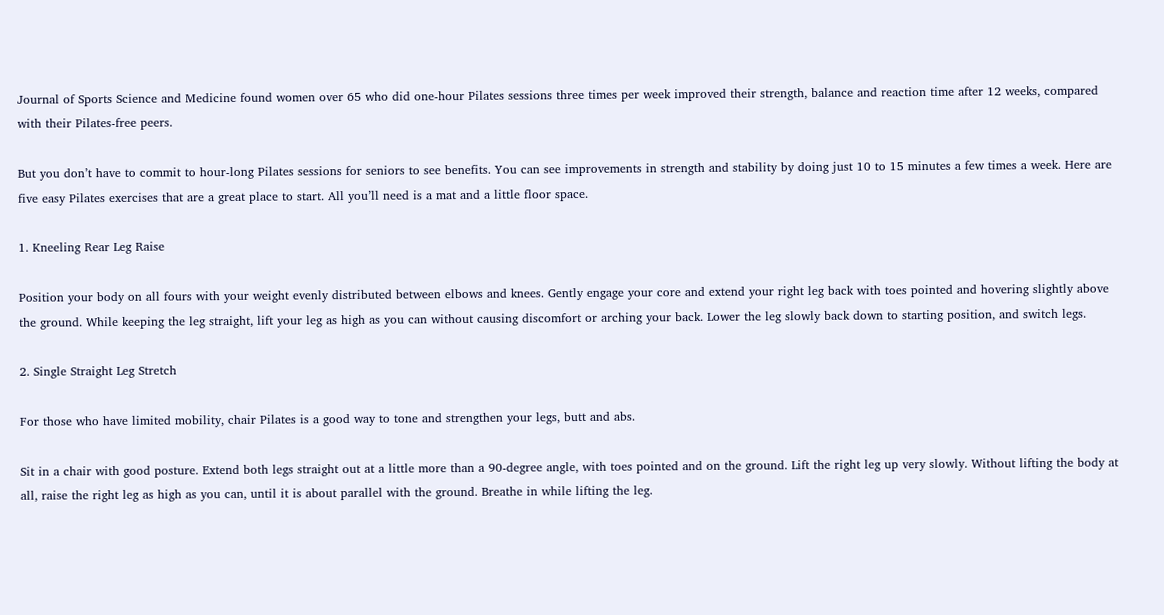Journal of Sports Science and Medicine found women over 65 who did one-hour Pilates sessions three times per week improved their strength, balance and reaction time after 12 weeks, compared with their Pilates-free peers.

But you don’t have to commit to hour-long Pilates sessions for seniors to see benefits. You can see improvements in strength and stability by doing just 10 to 15 minutes a few times a week. Here are five easy Pilates exercises that are a great place to start. All you’ll need is a mat and a little floor space.

1. Kneeling Rear Leg Raise

Position your body on all fours with your weight evenly distributed between elbows and knees. Gently engage your core and extend your right leg back with toes pointed and hovering slightly above the ground. While keeping the leg straight, lift your leg as high as you can without causing discomfort or arching your back. Lower the leg slowly back down to starting position, and switch legs.

2. Single Straight Leg Stretch

For those who have limited mobility, chair Pilates is a good way to tone and strengthen your legs, butt and abs.

Sit in a chair with good posture. Extend both legs straight out at a little more than a 90-degree angle, with toes pointed and on the ground. Lift the right leg up very slowly. Without lifting the body at all, raise the right leg as high as you can, until it is about parallel with the ground. Breathe in while lifting the leg.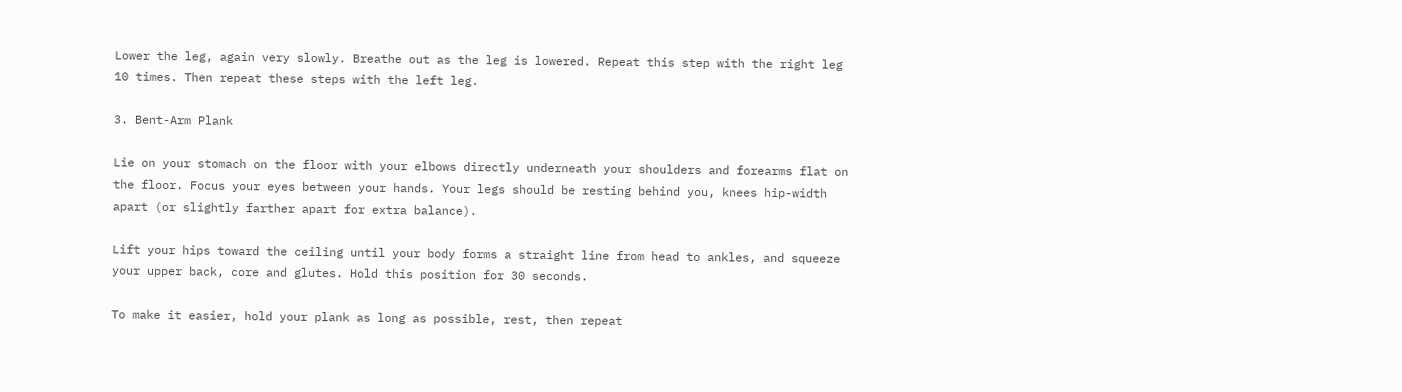Lower the leg, again very slowly. Breathe out as the leg is lowered. Repeat this step with the right leg 10 times. Then repeat these steps with the left leg.

3. Bent-Arm Plank

Lie on your stomach on the floor with your elbows directly underneath your shoulders and forearms flat on the floor. Focus your eyes between your hands. Your legs should be resting behind you, knees hip-width apart (or slightly farther apart for extra balance).

Lift your hips toward the ceiling until your body forms a straight line from head to ankles, and squeeze your upper back, core and glutes. Hold this position for 30 seconds.

To make it easier, hold your plank as long as possible, rest, then repeat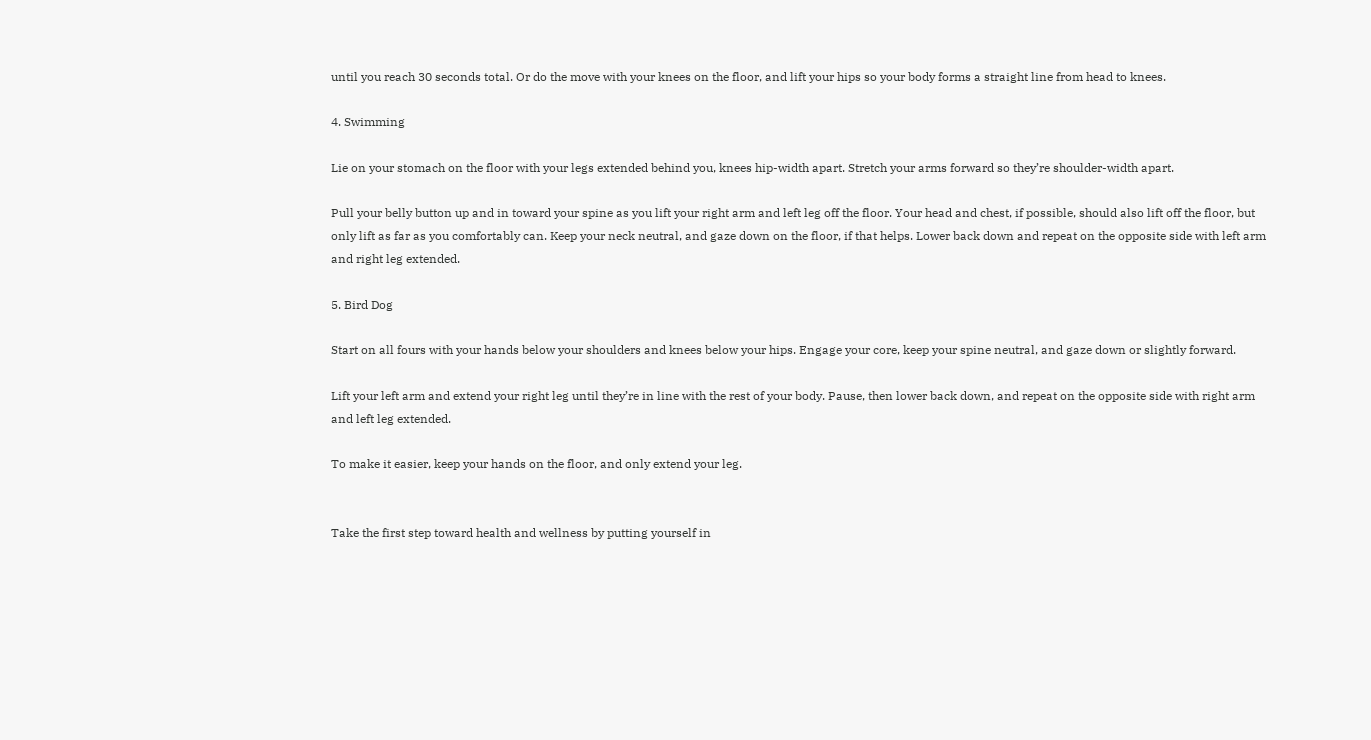until you reach 30 seconds total. Or do the move with your knees on the floor, and lift your hips so your body forms a straight line from head to knees.

4. Swimming

Lie on your stomach on the floor with your legs extended behind you, knees hip-width apart. Stretch your arms forward so they’re shoulder-width apart.

Pull your belly button up and in toward your spine as you lift your right arm and left leg off the floor. Your head and chest, if possible, should also lift off the floor, but only lift as far as you comfortably can. Keep your neck neutral, and gaze down on the floor, if that helps. Lower back down and repeat on the opposite side with left arm and right leg extended.

5. Bird Dog

Start on all fours with your hands below your shoulders and knees below your hips. Engage your core, keep your spine neutral, and gaze down or slightly forward.

Lift your left arm and extend your right leg until they’re in line with the rest of your body. Pause, then lower back down, and repeat on the opposite side with right arm and left leg extended.

To make it easier, keep your hands on the floor, and only extend your leg.


Take the first step toward health and wellness by putting yourself in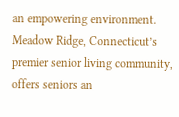an empowering environment. Meadow Ridge, Connecticut’s premier senior living community, offers seniors an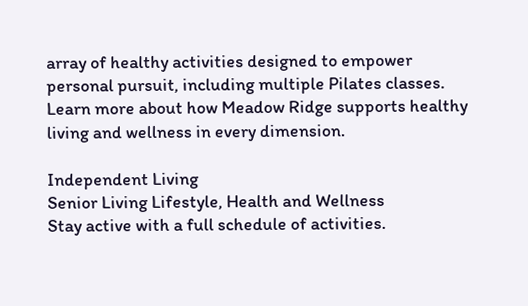array of healthy activities designed to empower personal pursuit, including multiple Pilates classes. Learn more about how Meadow Ridge supports healthy living and wellness in every dimension.

Independent Living
Senior Living Lifestyle, Health and Wellness
Stay active with a full schedule of activities.